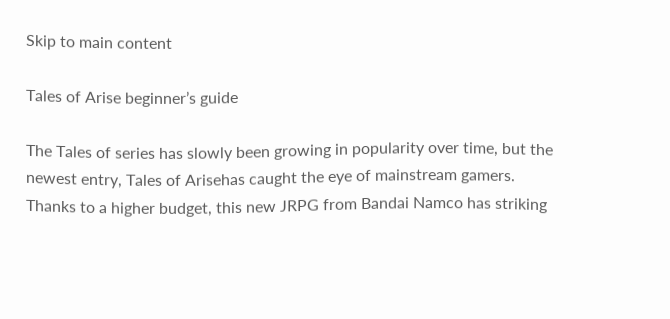Skip to main content

Tales of Arise beginner’s guide

The Tales of series has slowly been growing in popularity over time, but the newest entry, Tales of Arisehas caught the eye of mainstream gamers. Thanks to a higher budget, this new JRPG from Bandai Namco has striking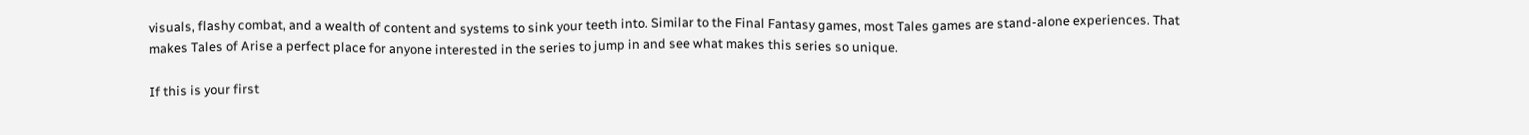visuals, flashy combat, and a wealth of content and systems to sink your teeth into. Similar to the Final Fantasy games, most Tales games are stand-alone experiences. That makes Tales of Arise a perfect place for anyone interested in the series to jump in and see what makes this series so unique.

If this is your first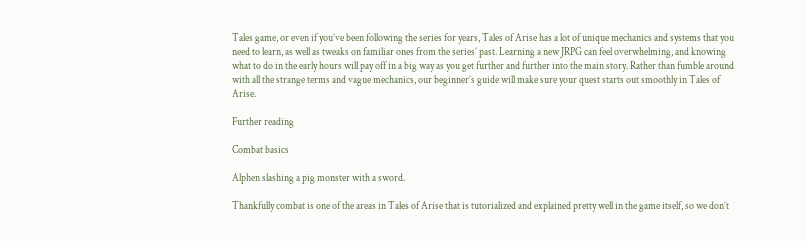Tales game, or even if you’ve been following the series for years, Tales of Arise has a lot of unique mechanics and systems that you need to learn, as well as tweaks on familiar ones from the series’ past. Learning a new JRPG can feel overwhelming, and knowing what to do in the early hours will pay off in a big way as you get further and further into the main story. Rather than fumble around with all the strange terms and vague mechanics, our beginner’s guide will make sure your quest starts out smoothly in Tales of Arise.

Further reading

Combat basics

Alphen slashing a pig monster with a sword.

Thankfully combat is one of the areas in Tales of Arise that is tutorialized and explained pretty well in the game itself, so we don’t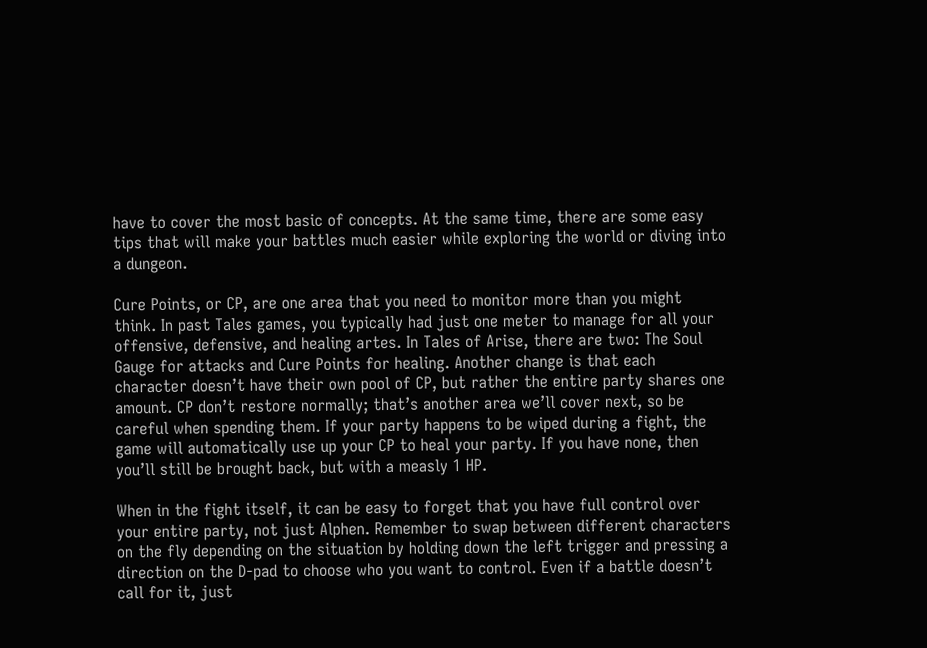have to cover the most basic of concepts. At the same time, there are some easy tips that will make your battles much easier while exploring the world or diving into a dungeon.

Cure Points, or CP, are one area that you need to monitor more than you might think. In past Tales games, you typically had just one meter to manage for all your offensive, defensive, and healing artes. In Tales of Arise, there are two: The Soul Gauge for attacks and Cure Points for healing. Another change is that each character doesn’t have their own pool of CP, but rather the entire party shares one amount. CP don’t restore normally; that’s another area we’ll cover next, so be careful when spending them. If your party happens to be wiped during a fight, the game will automatically use up your CP to heal your party. If you have none, then you’ll still be brought back, but with a measly 1 HP.

When in the fight itself, it can be easy to forget that you have full control over your entire party, not just Alphen. Remember to swap between different characters on the fly depending on the situation by holding down the left trigger and pressing a direction on the D-pad to choose who you want to control. Even if a battle doesn’t call for it, just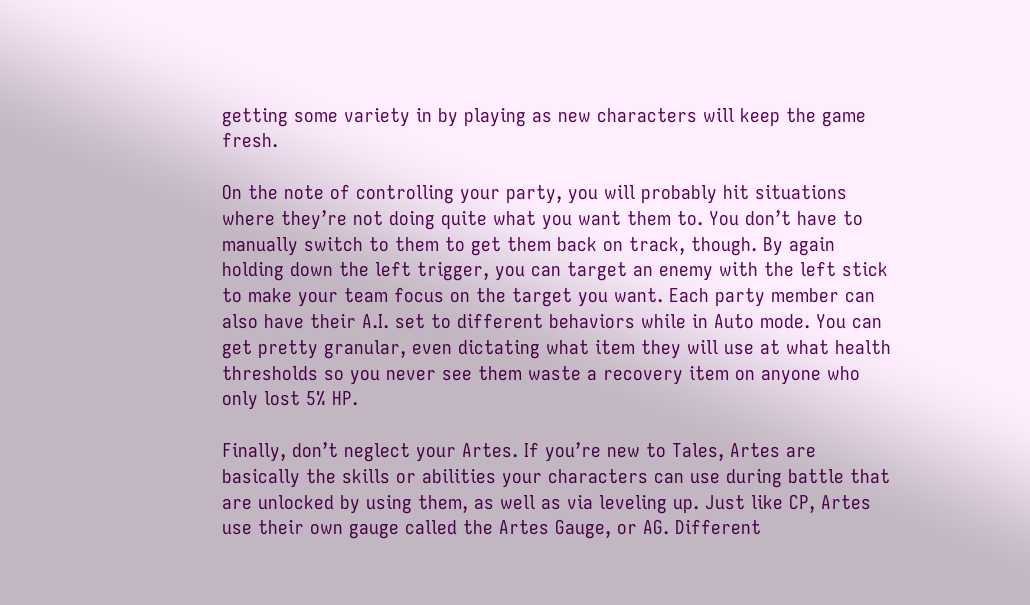getting some variety in by playing as new characters will keep the game fresh.

On the note of controlling your party, you will probably hit situations where they’re not doing quite what you want them to. You don’t have to manually switch to them to get them back on track, though. By again holding down the left trigger, you can target an enemy with the left stick to make your team focus on the target you want. Each party member can also have their A.I. set to different behaviors while in Auto mode. You can get pretty granular, even dictating what item they will use at what health thresholds so you never see them waste a recovery item on anyone who only lost 5% HP.

Finally, don’t neglect your Artes. If you’re new to Tales, Artes are basically the skills or abilities your characters can use during battle that are unlocked by using them, as well as via leveling up. Just like CP, Artes use their own gauge called the Artes Gauge, or AG. Different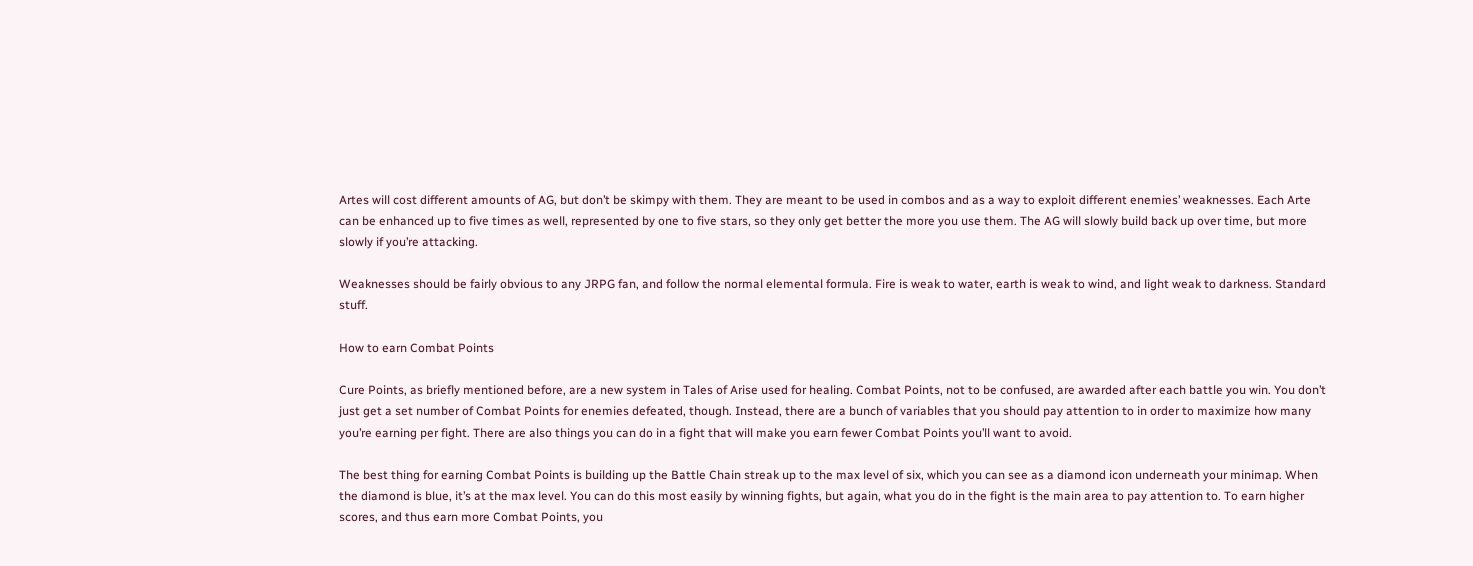Artes will cost different amounts of AG, but don’t be skimpy with them. They are meant to be used in combos and as a way to exploit different enemies’ weaknesses. Each Arte can be enhanced up to five times as well, represented by one to five stars, so they only get better the more you use them. The AG will slowly build back up over time, but more slowly if you’re attacking.

Weaknesses should be fairly obvious to any JRPG fan, and follow the normal elemental formula. Fire is weak to water, earth is weak to wind, and light weak to darkness. Standard stuff.

How to earn Combat Points

Cure Points, as briefly mentioned before, are a new system in Tales of Arise used for healing. Combat Points, not to be confused, are awarded after each battle you win. You don’t just get a set number of Combat Points for enemies defeated, though. Instead, there are a bunch of variables that you should pay attention to in order to maximize how many you’re earning per fight. There are also things you can do in a fight that will make you earn fewer Combat Points you’ll want to avoid.

The best thing for earning Combat Points is building up the Battle Chain streak up to the max level of six, which you can see as a diamond icon underneath your minimap. When the diamond is blue, it’s at the max level. You can do this most easily by winning fights, but again, what you do in the fight is the main area to pay attention to. To earn higher scores, and thus earn more Combat Points, you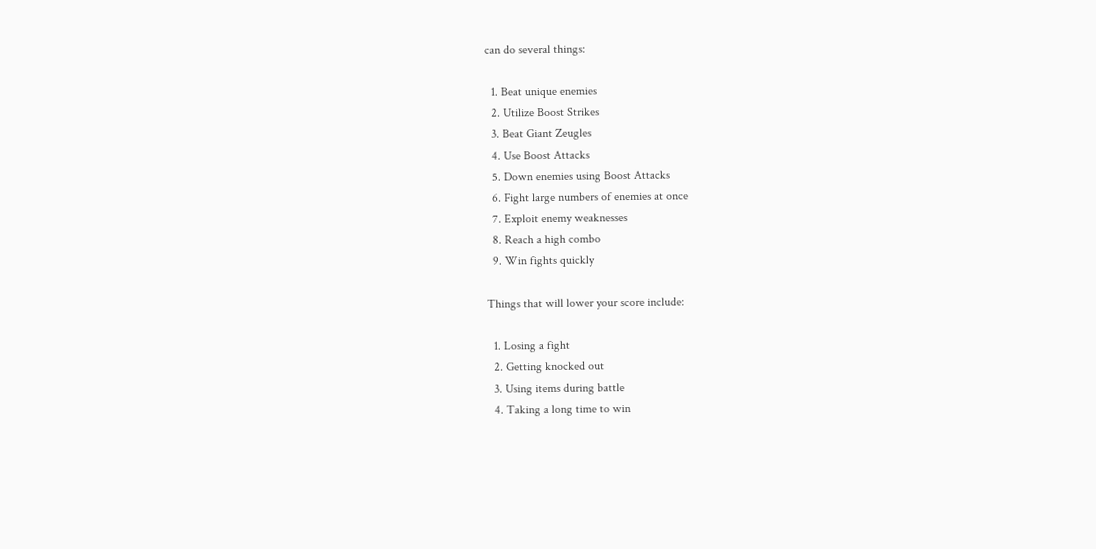can do several things:

  1. Beat unique enemies
  2. Utilize Boost Strikes
  3. Beat Giant Zeugles
  4. Use Boost Attacks
  5. Down enemies using Boost Attacks
  6. Fight large numbers of enemies at once
  7. Exploit enemy weaknesses
  8. Reach a high combo
  9. Win fights quickly

Things that will lower your score include:

  1. Losing a fight
  2. Getting knocked out
  3. Using items during battle
  4. Taking a long time to win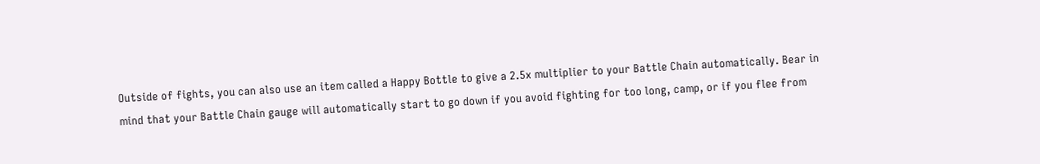Outside of fights, you can also use an item called a Happy Bottle to give a 2.5x multiplier to your Battle Chain automatically. Bear in mind that your Battle Chain gauge will automatically start to go down if you avoid fighting for too long, camp, or if you flee from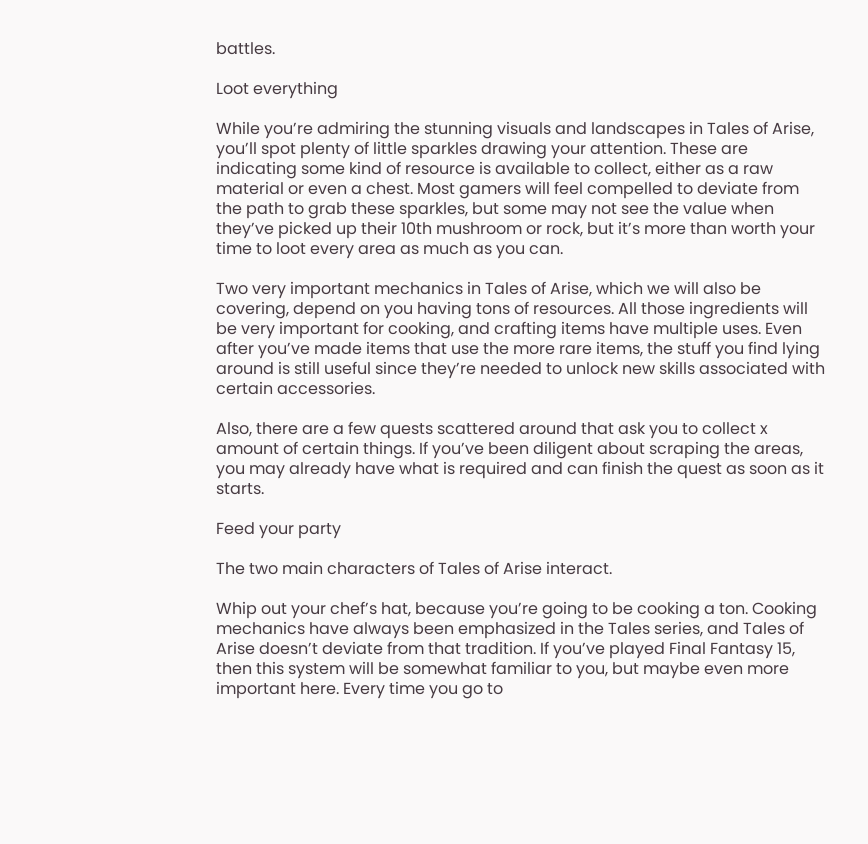battles.

Loot everything

While you’re admiring the stunning visuals and landscapes in Tales of Arise, you’ll spot plenty of little sparkles drawing your attention. These are indicating some kind of resource is available to collect, either as a raw material or even a chest. Most gamers will feel compelled to deviate from the path to grab these sparkles, but some may not see the value when they’ve picked up their 10th mushroom or rock, but it’s more than worth your time to loot every area as much as you can.

Two very important mechanics in Tales of Arise, which we will also be covering, depend on you having tons of resources. All those ingredients will be very important for cooking, and crafting items have multiple uses. Even after you’ve made items that use the more rare items, the stuff you find lying around is still useful since they’re needed to unlock new skills associated with certain accessories.

Also, there are a few quests scattered around that ask you to collect x amount of certain things. If you’ve been diligent about scraping the areas, you may already have what is required and can finish the quest as soon as it starts.

Feed your party

The two main characters of Tales of Arise interact.

Whip out your chef’s hat, because you’re going to be cooking a ton. Cooking mechanics have always been emphasized in the Tales series, and Tales of Arise doesn’t deviate from that tradition. If you’ve played Final Fantasy 15, then this system will be somewhat familiar to you, but maybe even more important here. Every time you go to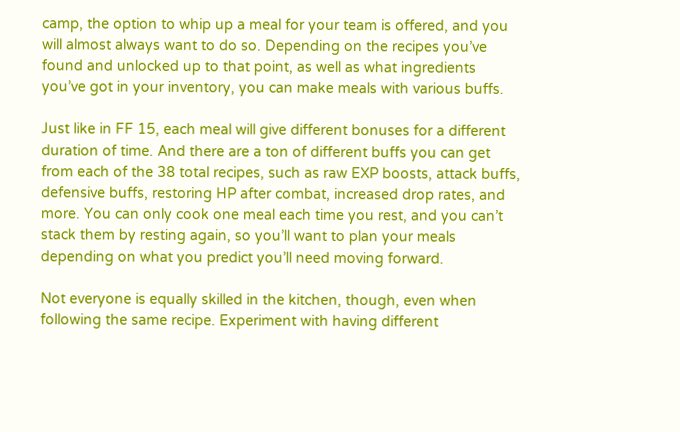camp, the option to whip up a meal for your team is offered, and you will almost always want to do so. Depending on the recipes you’ve found and unlocked up to that point, as well as what ingredients you’ve got in your inventory, you can make meals with various buffs.

Just like in FF 15, each meal will give different bonuses for a different duration of time. And there are a ton of different buffs you can get from each of the 38 total recipes, such as raw EXP boosts, attack buffs, defensive buffs, restoring HP after combat, increased drop rates, and more. You can only cook one meal each time you rest, and you can’t stack them by resting again, so you’ll want to plan your meals depending on what you predict you’ll need moving forward.

Not everyone is equally skilled in the kitchen, though, even when following the same recipe. Experiment with having different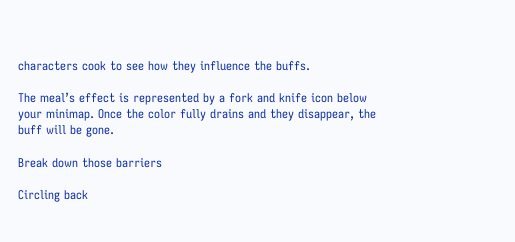characters cook to see how they influence the buffs.

The meal’s effect is represented by a fork and knife icon below your minimap. Once the color fully drains and they disappear, the buff will be gone.

Break down those barriers

Circling back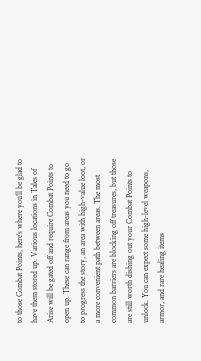to those Combat Points, here’s where you’ll be glad to have them stored up. Various locations in Tales of Arise will be gated off and require Combat Points to open up. These can range from areas you need to go to progress the story, an area with high-value loot, or a more convenient path between areas. The most common barriers are blocking off treasures, but those are still worth dishing out your Combat Points to unlock. You can expect some high-level weapons, armor, and rare healing items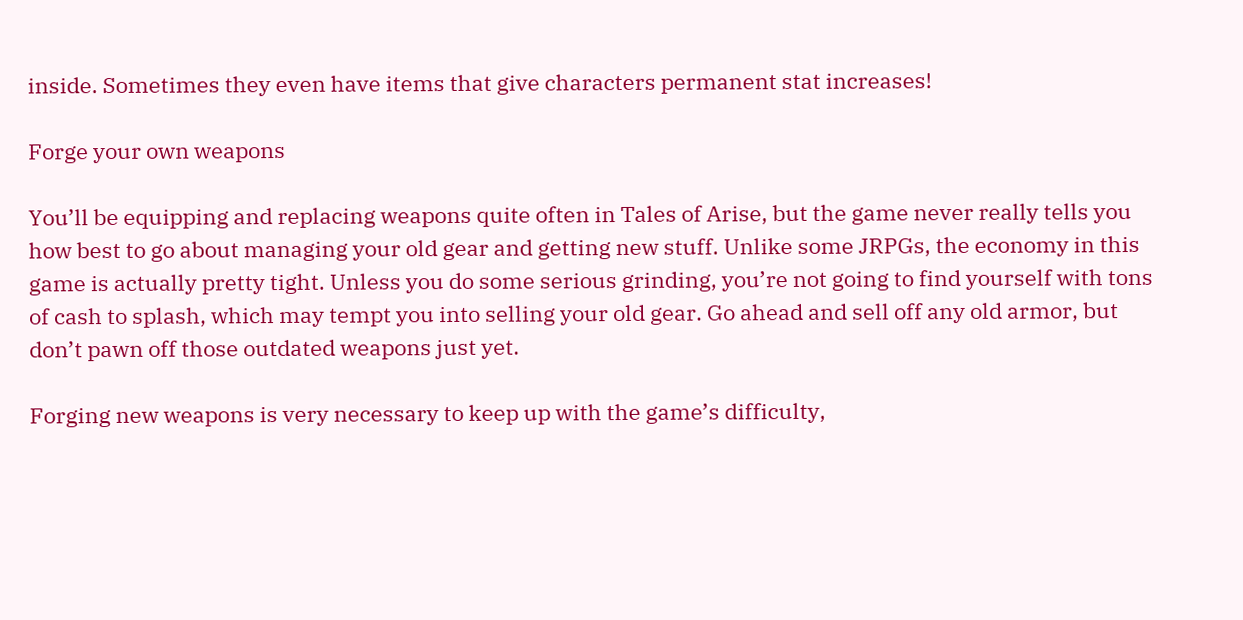inside. Sometimes they even have items that give characters permanent stat increases!

Forge your own weapons

You’ll be equipping and replacing weapons quite often in Tales of Arise, but the game never really tells you how best to go about managing your old gear and getting new stuff. Unlike some JRPGs, the economy in this game is actually pretty tight. Unless you do some serious grinding, you’re not going to find yourself with tons of cash to splash, which may tempt you into selling your old gear. Go ahead and sell off any old armor, but don’t pawn off those outdated weapons just yet.

Forging new weapons is very necessary to keep up with the game’s difficulty,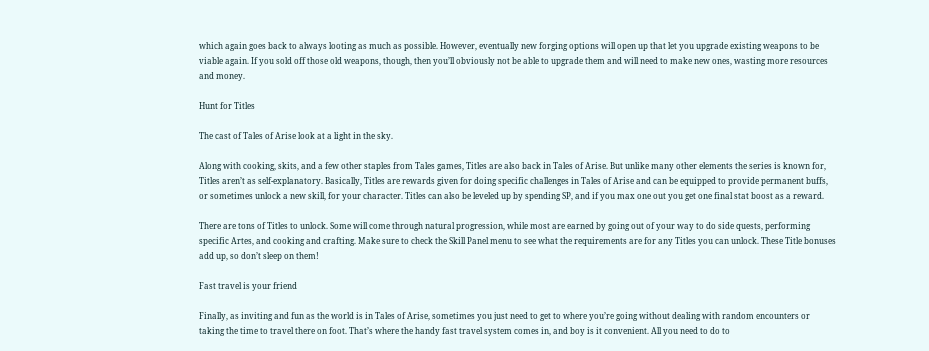which again goes back to always looting as much as possible. However, eventually new forging options will open up that let you upgrade existing weapons to be viable again. If you sold off those old weapons, though, then you’ll obviously not be able to upgrade them and will need to make new ones, wasting more resources and money.

Hunt for Titles

The cast of Tales of Arise look at a light in the sky.

Along with cooking, skits, and a few other staples from Tales games, Titles are also back in Tales of Arise. But unlike many other elements the series is known for, Titles aren’t as self-explanatory. Basically, Titles are rewards given for doing specific challenges in Tales of Arise and can be equipped to provide permanent buffs, or sometimes unlock a new skill, for your character. Titles can also be leveled up by spending SP, and if you max one out you get one final stat boost as a reward.

There are tons of Titles to unlock. Some will come through natural progression, while most are earned by going out of your way to do side quests, performing specific Artes, and cooking and crafting. Make sure to check the Skill Panel menu to see what the requirements are for any Titles you can unlock. These Title bonuses add up, so don’t sleep on them!

Fast travel is your friend

Finally, as inviting and fun as the world is in Tales of Arise, sometimes you just need to get to where you’re going without dealing with random encounters or taking the time to travel there on foot. That’s where the handy fast travel system comes in, and boy is it convenient. All you need to do to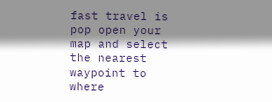fast travel is pop open your map and select the nearest waypoint to where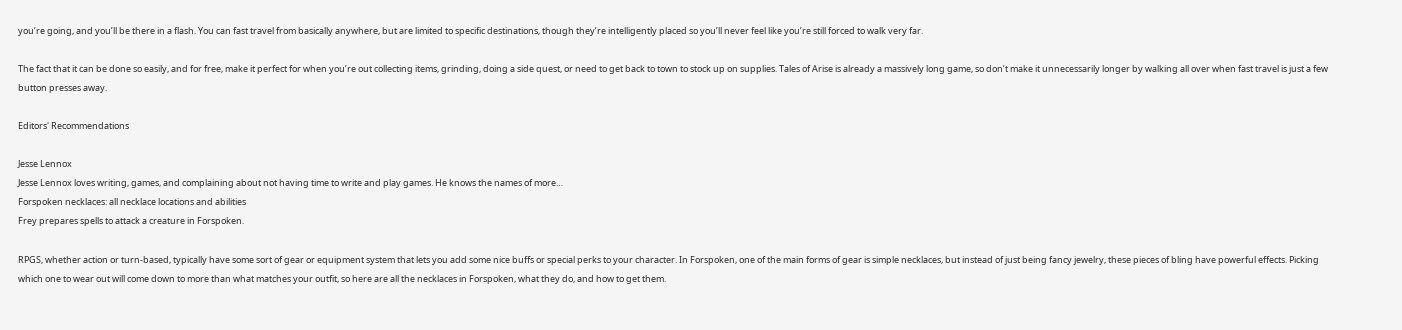you’re going, and you’ll be there in a flash. You can fast travel from basically anywhere, but are limited to specific destinations, though they’re intelligently placed so you’ll never feel like you’re still forced to walk very far.

The fact that it can be done so easily, and for free, make it perfect for when you’re out collecting items, grinding, doing a side quest, or need to get back to town to stock up on supplies. Tales of Arise is already a massively long game, so don’t make it unnecessarily longer by walking all over when fast travel is just a few button presses away.

Editors' Recommendations

Jesse Lennox
Jesse Lennox loves writing, games, and complaining about not having time to write and play games. He knows the names of more…
Forspoken necklaces: all necklace locations and abilities
Frey prepares spells to attack a creature in Forspoken.

RPGS, whether action or turn-based, typically have some sort of gear or equipment system that lets you add some nice buffs or special perks to your character. In Forspoken, one of the main forms of gear is simple necklaces, but instead of just being fancy jewelry, these pieces of bling have powerful effects. Picking which one to wear out will come down to more than what matches your outfit, so here are all the necklaces in Forspoken, what they do, and how to get them.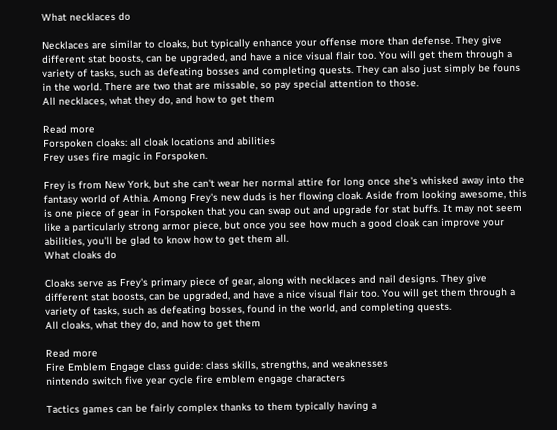What necklaces do

Necklaces are similar to cloaks, but typically enhance your offense more than defense. They give different stat boosts, can be upgraded, and have a nice visual flair too. You will get them through a variety of tasks, such as defeating bosses and completing quests. They can also just simply be founs in the world. There are two that are missable, so pay special attention to those.
All necklaces, what they do, and how to get them

Read more
Forspoken cloaks: all cloak locations and abilities
Frey uses fire magic in Forspoken.

Frey is from New York, but she can't wear her normal attire for long once she's whisked away into the fantasy world of Athia. Among Frey's new duds is her flowing cloak. Aside from looking awesome, this is one piece of gear in Forspoken that you can swap out and upgrade for stat buffs. It may not seem like a particularly strong armor piece, but once you see how much a good cloak can improve your abilities, you'll be glad to know how to get them all.
What cloaks do

Cloaks serve as Frey's primary piece of gear, along with necklaces and nail designs. They give different stat boosts, can be upgraded, and have a nice visual flair too. You will get them through a variety of tasks, such as defeating bosses, found in the world, and completing quests.
All cloaks, what they do, and how to get them

Read more
Fire Emblem Engage class guide: class skills, strengths, and weaknesses
nintendo switch five year cycle fire emblem engage characters

Tactics games can be fairly complex thanks to them typically having a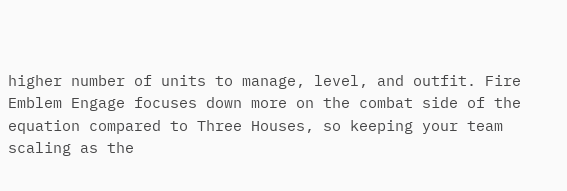higher number of units to manage, level, and outfit. Fire Emblem Engage focuses down more on the combat side of the equation compared to Three Houses, so keeping your team scaling as the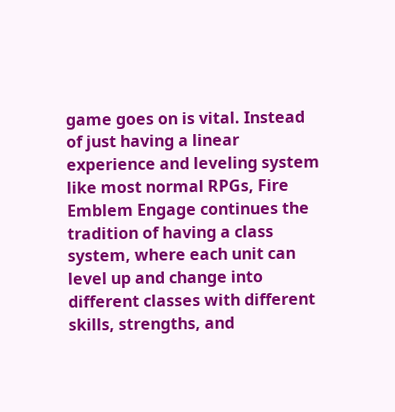game goes on is vital. Instead of just having a linear experience and leveling system like most normal RPGs, Fire Emblem Engage continues the tradition of having a class system, where each unit can level up and change into different classes with different skills, strengths, and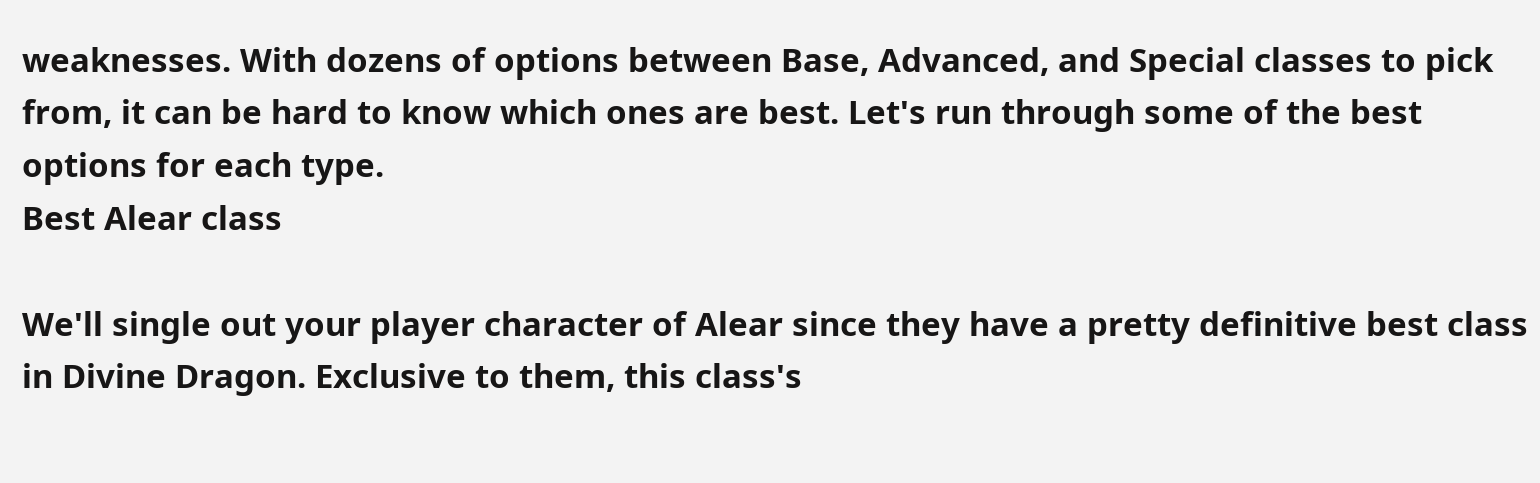weaknesses. With dozens of options between Base, Advanced, and Special classes to pick from, it can be hard to know which ones are best. Let's run through some of the best options for each type.
Best Alear class

We'll single out your player character of Alear since they have a pretty definitive best class in Divine Dragon. Exclusive to them, this class's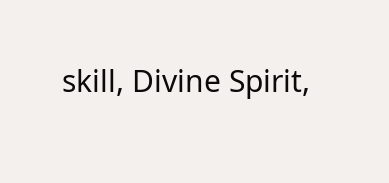skill, Divine Spirit,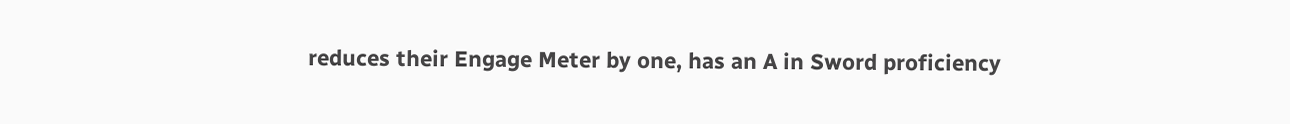reduces their Engage Meter by one, has an A in Sword proficiency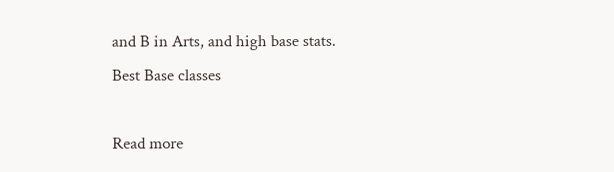and B in Arts, and high base stats.
Best Base classes

Read more